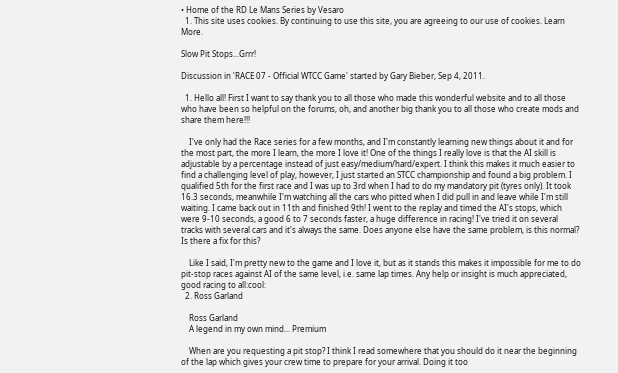• Home of the RD Le Mans Series by Vesaro
  1. This site uses cookies. By continuing to use this site, you are agreeing to our use of cookies. Learn More.

Slow Pit Stops...Grrr!

Discussion in 'RACE 07 - Official WTCC Game' started by Gary Bieber, Sep 4, 2011.

  1. Hello all! First I want to say thank you to all those who made this wonderful website and to all those who have been so helpful on the forums, oh, and another big thank you to all those who create mods and share them here!!!

    I've only had the Race series for a few months, and I'm constantly learning new things about it and for the most part, the more I learn, the more I love it! One of the things I really love is that the AI skill is adjustable by a percentage instead of just easy/medium/hard/expert. I think this makes it much easier to find a challenging level of play, however, I just started an STCC championship and found a big problem. I qualified 5th for the first race and I was up to 3rd when I had to do my mandatory pit (tyres only). It took 16.3 seconds, meanwhile I'm watching all the cars who pitted when I did pull in and leave while I'm still waiting. I came back out in 11th and finished 9th! I went to the replay and timed the AI's stops, which were 9-10 seconds, a good 6 to 7 seconds faster, a huge difference in racing! I've tried it on several tracks with several cars and it's always the same. Does anyone else have the same problem, is this normal? Is there a fix for this?

    Like I said, I'm pretty new to the game and I love it, but as it stands this makes it impossible for me to do pit-stop races against AI of the same level, i.e. same lap times. Any help or insight is much appreciated, good racing to all:cool:
  2. Ross Garland

    Ross Garland
    A legend in my own mind... Premium

    When are you requesting a pit stop? I think I read somewhere that you should do it near the beginning of the lap which gives your crew time to prepare for your arrival. Doing it too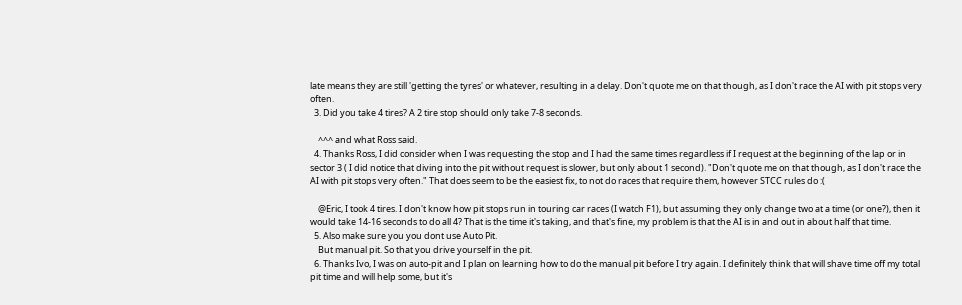late means they are still 'getting the tyres' or whatever, resulting in a delay. Don't quote me on that though, as I don't race the AI with pit stops very often.
  3. Did you take 4 tires? A 2 tire stop should only take 7-8 seconds.

    ^^^ and what Ross said.
  4. Thanks Ross, I did consider when I was requesting the stop and I had the same times regardless if I request at the beginning of the lap or in sector 3 ( I did notice that diving into the pit without request is slower, but only about 1 second). "Don't quote me on that though, as I don't race the AI with pit stops very often." That does seem to be the easiest fix, to not do races that require them, however STCC rules do :(

    @Eric, I took 4 tires. I don't know how pit stops run in touring car races (I watch F1), but assuming they only change two at a time (or one?), then it would take 14-16 seconds to do all 4? That is the time it's taking, and that's fine, my problem is that the AI is in and out in about half that time.
  5. Also make sure you you dont use Auto Pit.
    But manual pit. So that you drive yourself in the pit.
  6. Thanks Ivo, I was on auto-pit and I plan on learning how to do the manual pit before I try again. I definitely think that will shave time off my total pit time and will help some, but it's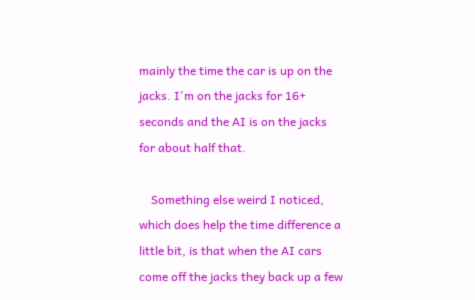mainly the time the car is up on the jacks. I'm on the jacks for 16+ seconds and the AI is on the jacks for about half that.

    Something else weird I noticed, which does help the time difference a little bit, is that when the AI cars come off the jacks they back up a few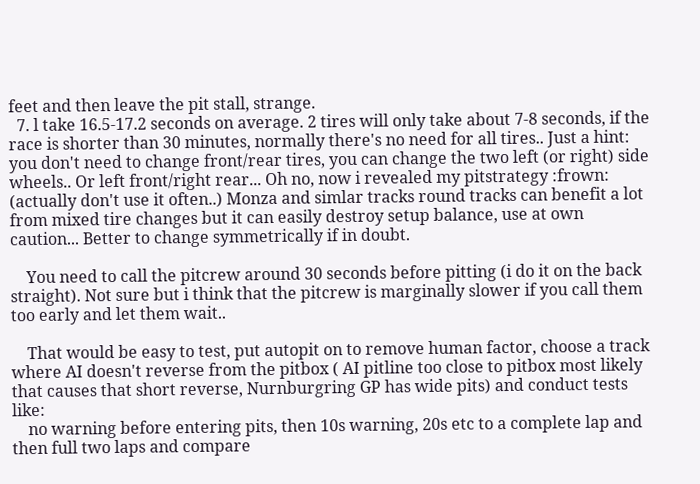feet and then leave the pit stall, strange.
  7. l take 16.5-17.2 seconds on average. 2 tires will only take about 7-8 seconds, if the race is shorter than 30 minutes, normally there's no need for all tires.. Just a hint: you don't need to change front/rear tires, you can change the two left (or right) side wheels.. Or left front/right rear... Oh no, now i revealed my pitstrategy :frown: (actually don't use it often..) Monza and simlar tracks round tracks can benefit a lot from mixed tire changes but it can easily destroy setup balance, use at own caution... Better to change symmetrically if in doubt.

    You need to call the pitcrew around 30 seconds before pitting (i do it on the back straight). Not sure but i think that the pitcrew is marginally slower if you call them too early and let them wait..

    That would be easy to test, put autopit on to remove human factor, choose a track where AI doesn't reverse from the pitbox ( AI pitline too close to pitbox most likely that causes that short reverse, Nurnburgring GP has wide pits) and conduct tests like:
    no warning before entering pits, then 10s warning, 20s etc to a complete lap and then full two laps and compare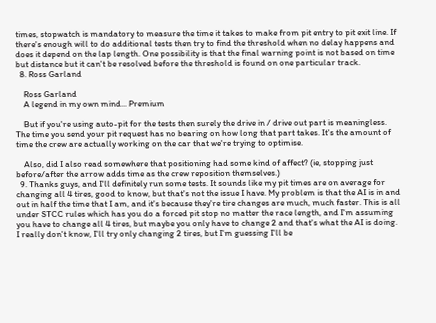times, stopwatch is mandatory to measure the time it takes to make from pit entry to pit exit line. If there's enough will to do additional tests then try to find the threshold when no delay happens and does it depend on the lap length. One possibility is that the final warning point is not based on time but distance but it can't be resolved before the threshold is found on one particular track.
  8. Ross Garland

    Ross Garland
    A legend in my own mind... Premium

    But if you're using auto-pit for the tests then surely the drive in / drive out part is meaningless. The time you send your pit request has no bearing on how long that part takes. It's the amount of time the crew are actually working on the car that we're trying to optimise.

    Also, did I also read somewhere that positioning had some kind of affect? (ie, stopping just before/after the arrow adds time as the crew reposition themselves.)
  9. Thanks guys, and I'll definitely run some tests. It sounds like my pit times are on average for changing all 4 tires, good to know, but that's not the issue I have. My problem is that the AI is in and out in half the time that I am, and it's because they're tire changes are much, much faster. This is all under STCC rules which has you do a forced pit stop no matter the race length, and I'm assuming you have to change all 4 tires, but maybe you only have to change 2 and that's what the AI is doing. I really don't know, I'll try only changing 2 tires, but I'm guessing I'll be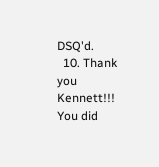DSQ'd.
  10. Thank you Kennett!!! You did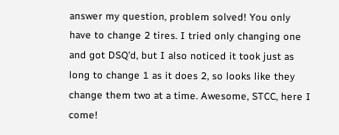answer my question, problem solved! You only have to change 2 tires. I tried only changing one and got DSQ'd, but I also noticed it took just as long to change 1 as it does 2, so looks like they change them two at a time. Awesome, STCC, here I come!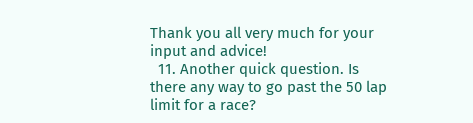Thank you all very much for your input and advice!
  11. Another quick question. Is there any way to go past the 50 lap limit for a race?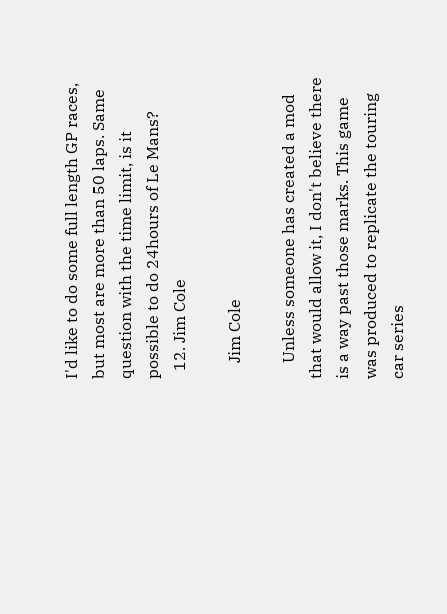I'd like to do some full length GP races, but most are more than 50 laps. Same question with the time limit, is it possible to do 24hours of Le Mans?
  12. Jim Cole

    Jim Cole

    Unless someone has created a mod that would allow it, I don't believe there is a way past those marks. This game was produced to replicate the touring car series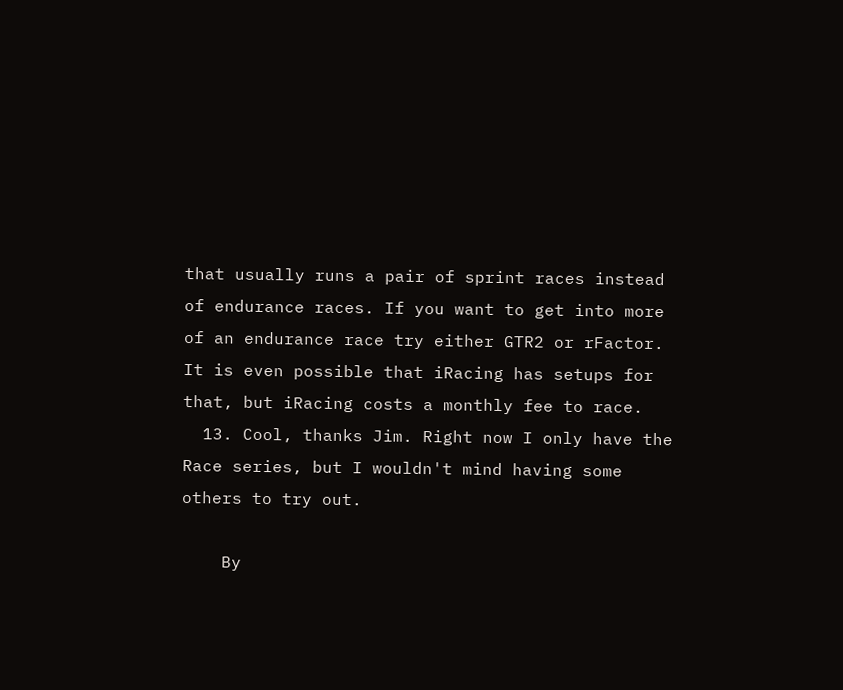that usually runs a pair of sprint races instead of endurance races. If you want to get into more of an endurance race try either GTR2 or rFactor. It is even possible that iRacing has setups for that, but iRacing costs a monthly fee to race.
  13. Cool, thanks Jim. Right now I only have the Race series, but I wouldn't mind having some others to try out.

    By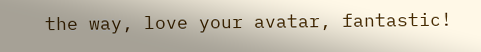the way, love your avatar, fantastic!